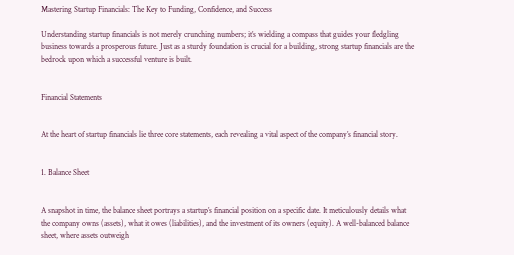Mastering Startup Financials: The Key to Funding, Confidence, and Success

Understanding startup financials is not merely crunching numbers; it’s wielding a compass that guides your fledgling business towards a prosperous future. Just as a sturdy foundation is crucial for a building, strong startup financials are the bedrock upon which a successful venture is built.


Financial Statements


At the heart of startup financials lie three core statements, each revealing a vital aspect of the company’s financial story.


1. Balance Sheet


A snapshot in time, the balance sheet portrays a startup’s financial position on a specific date. It meticulously details what the company owns (assets), what it owes (liabilities), and the investment of its owners (equity). A well-balanced balance sheet, where assets outweigh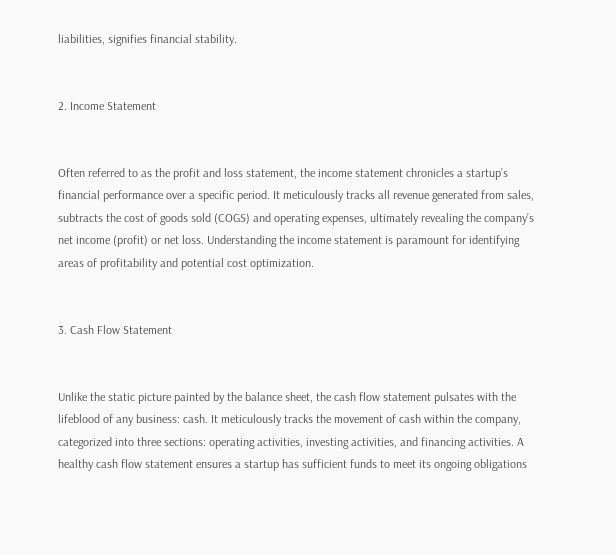liabilities, signifies financial stability.


2. Income Statement


Often referred to as the profit and loss statement, the income statement chronicles a startup’s financial performance over a specific period. It meticulously tracks all revenue generated from sales, subtracts the cost of goods sold (COGS) and operating expenses, ultimately revealing the company’s net income (profit) or net loss. Understanding the income statement is paramount for identifying areas of profitability and potential cost optimization.


3. Cash Flow Statement


Unlike the static picture painted by the balance sheet, the cash flow statement pulsates with the lifeblood of any business: cash. It meticulously tracks the movement of cash within the company, categorized into three sections: operating activities, investing activities, and financing activities. A healthy cash flow statement ensures a startup has sufficient funds to meet its ongoing obligations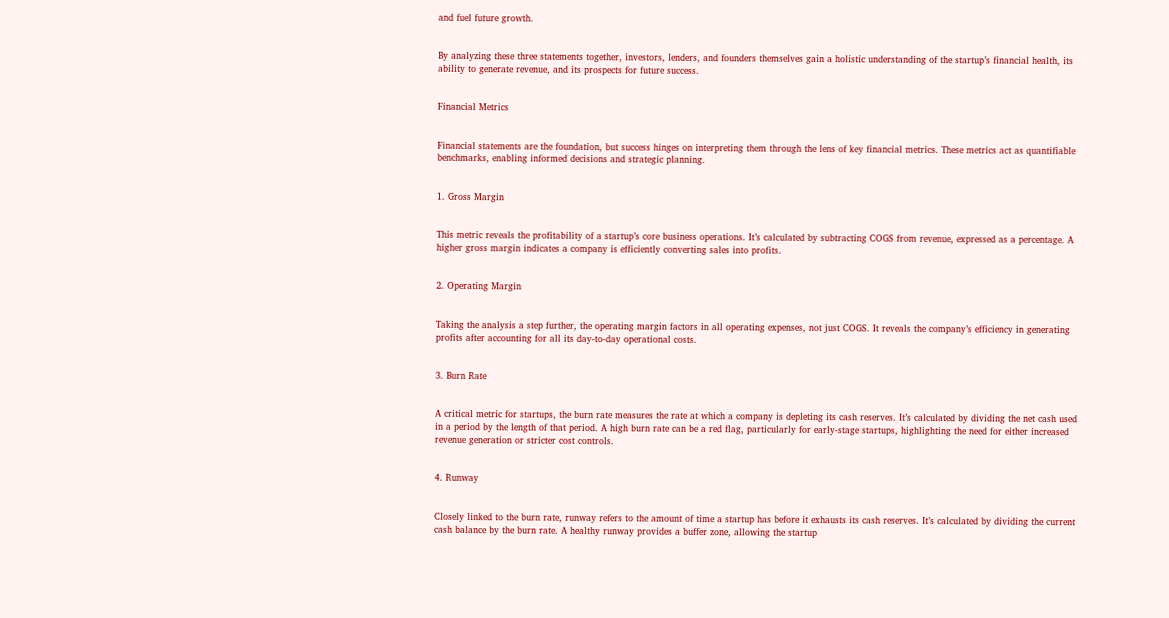and fuel future growth.


By analyzing these three statements together, investors, lenders, and founders themselves gain a holistic understanding of the startup’s financial health, its ability to generate revenue, and its prospects for future success.


Financial Metrics


Financial statements are the foundation, but success hinges on interpreting them through the lens of key financial metrics. These metrics act as quantifiable benchmarks, enabling informed decisions and strategic planning.


1. Gross Margin


This metric reveals the profitability of a startup’s core business operations. It’s calculated by subtracting COGS from revenue, expressed as a percentage. A higher gross margin indicates a company is efficiently converting sales into profits.


2. Operating Margin


Taking the analysis a step further, the operating margin factors in all operating expenses, not just COGS. It reveals the company’s efficiency in generating profits after accounting for all its day-to-day operational costs.


3. Burn Rate


A critical metric for startups, the burn rate measures the rate at which a company is depleting its cash reserves. It’s calculated by dividing the net cash used in a period by the length of that period. A high burn rate can be a red flag, particularly for early-stage startups, highlighting the need for either increased revenue generation or stricter cost controls.


4. Runway


Closely linked to the burn rate, runway refers to the amount of time a startup has before it exhausts its cash reserves. It’s calculated by dividing the current cash balance by the burn rate. A healthy runway provides a buffer zone, allowing the startup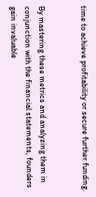time to achieve profitability or secure further funding.


By mastering these metrics and analyzing them in conjunction with the financial statements, founders gain invaluable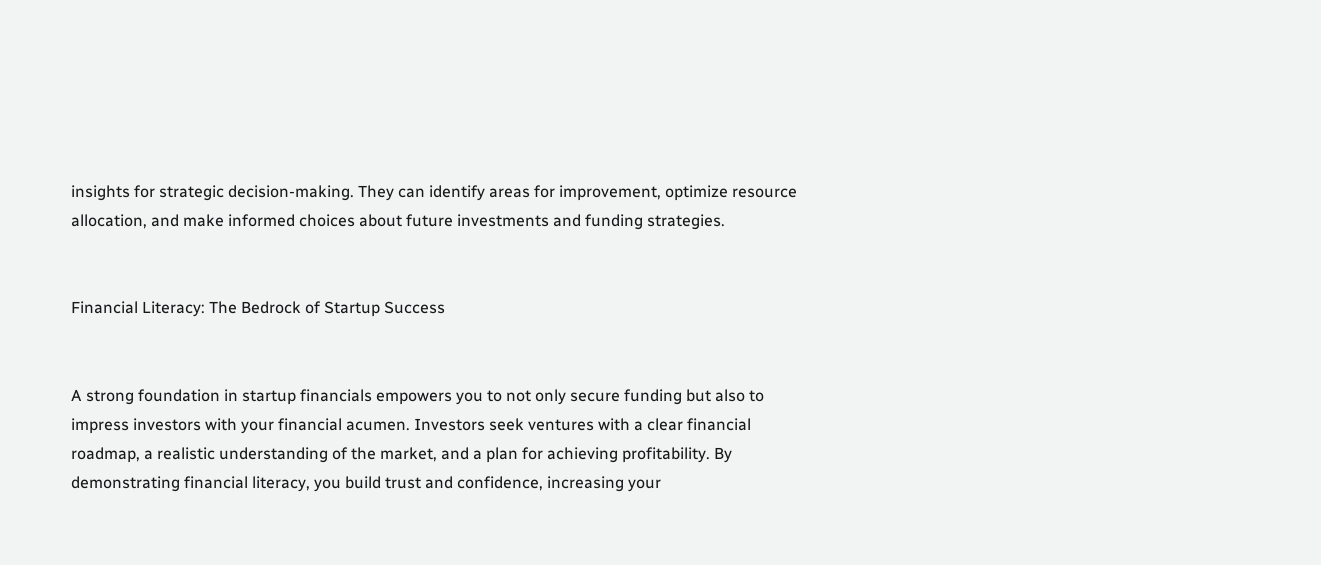insights for strategic decision-making. They can identify areas for improvement, optimize resource allocation, and make informed choices about future investments and funding strategies.


Financial Literacy: The Bedrock of Startup Success


A strong foundation in startup financials empowers you to not only secure funding but also to impress investors with your financial acumen. Investors seek ventures with a clear financial roadmap, a realistic understanding of the market, and a plan for achieving profitability. By demonstrating financial literacy, you build trust and confidence, increasing your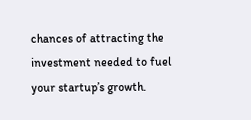chances of attracting the investment needed to fuel your startup’s growth.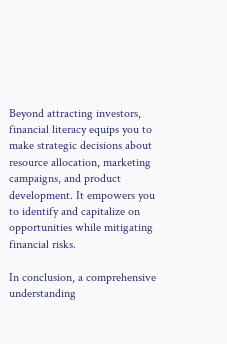Beyond attracting investors, financial literacy equips you to make strategic decisions about resource allocation, marketing campaigns, and product development. It empowers you to identify and capitalize on opportunities while mitigating financial risks.

In conclusion, a comprehensive understanding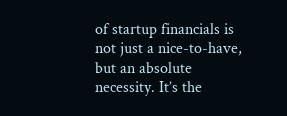of startup financials is not just a nice-to-have, but an absolute necessity. It’s the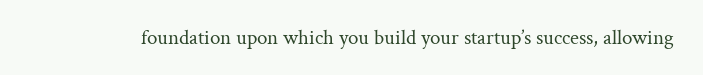foundation upon which you build your startup’s success, allowing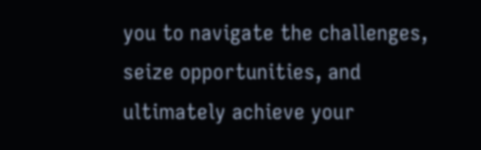you to navigate the challenges, seize opportunities, and ultimately achieve your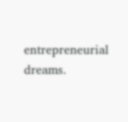entrepreneurial dreams.